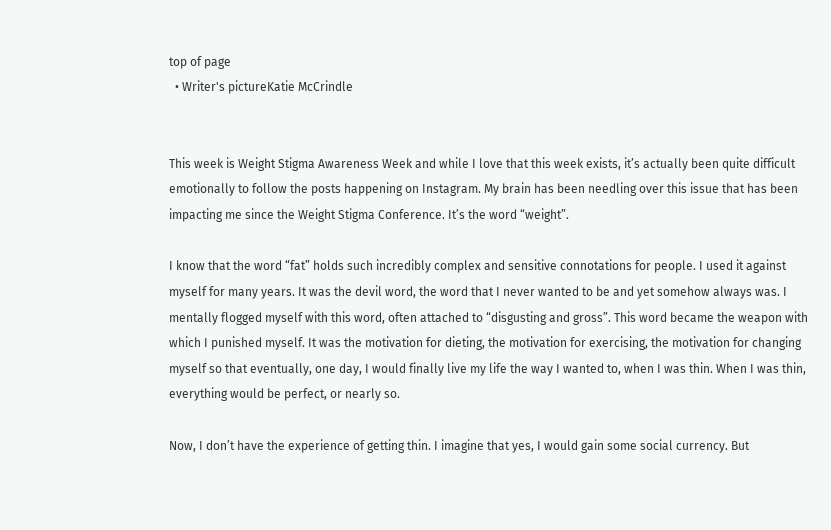top of page
  • Writer's pictureKatie McCrindle


This week is Weight Stigma Awareness Week and while I love that this week exists, it’s actually been quite difficult emotionally to follow the posts happening on Instagram. My brain has been needling over this issue that has been impacting me since the Weight Stigma Conference. It’s the word “weight”.

I know that the word “fat” holds such incredibly complex and sensitive connotations for people. I used it against myself for many years. It was the devil word, the word that I never wanted to be and yet somehow always was. I mentally flogged myself with this word, often attached to “disgusting and gross”. This word became the weapon with which I punished myself. It was the motivation for dieting, the motivation for exercising, the motivation for changing myself so that eventually, one day, I would finally live my life the way I wanted to, when I was thin. When I was thin, everything would be perfect, or nearly so.

Now, I don’t have the experience of getting thin. I imagine that yes, I would gain some social currency. But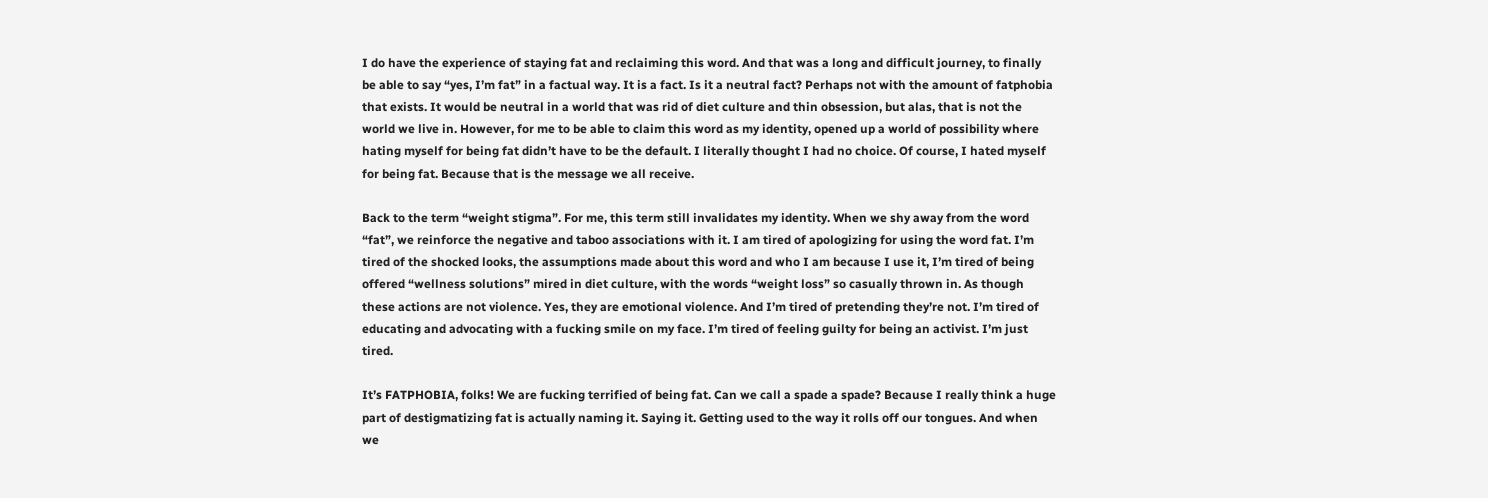I do have the experience of staying fat and reclaiming this word. And that was a long and difficult journey, to finally be able to say “yes, I’m fat” in a factual way. It is a fact. Is it a neutral fact? Perhaps not with the amount of fatphobia that exists. It would be neutral in a world that was rid of diet culture and thin obsession, but alas, that is not the world we live in. However, for me to be able to claim this word as my identity, opened up a world of possibility where hating myself for being fat didn’t have to be the default. I literally thought I had no choice. Of course, I hated myself for being fat. Because that is the message we all receive.

Back to the term “weight stigma”. For me, this term still invalidates my identity. When we shy away from the word “fat”, we reinforce the negative and taboo associations with it. I am tired of apologizing for using the word fat. I’m tired of the shocked looks, the assumptions made about this word and who I am because I use it, I’m tired of being offered “wellness solutions” mired in diet culture, with the words “weight loss” so casually thrown in. As though these actions are not violence. Yes, they are emotional violence. And I’m tired of pretending they’re not. I’m tired of educating and advocating with a fucking smile on my face. I’m tired of feeling guilty for being an activist. I’m just tired.

It’s FATPHOBIA, folks! We are fucking terrified of being fat. Can we call a spade a spade? Because I really think a huge part of destigmatizing fat is actually naming it. Saying it. Getting used to the way it rolls off our tongues. And when we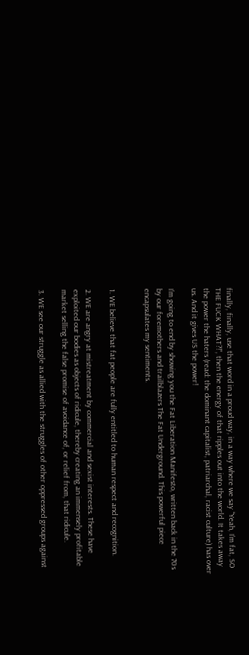finally, finally, use that word in a proud way, in a way where we say “Yeah, I’m fat, SO THE FUCK WHAT?!”, then the energy of that ripples out into the world. It takes away the power the haters (read: the dominant capitalist, patriarchal, racist culture) has over us. And it gives US the power!

I’m going to end by showing you the Fat Liberation Manifesto, written back in the 70s by our foremothers and trailblazers The Fat Underground. This powerful piece encapsulates my sentiments.


1. WE believe that fat people are fully entitled to human respect and recognition.

2. WE are angry at mistreatment by commercial and sexist interests. These have exploited our bodies as objects of ridicule, thereby creating an immensely profitable market selling the false promise of avoidance of, or relief from, that ridicule.

3. WE see our struggle as allied with the struggles of other oppressed groups against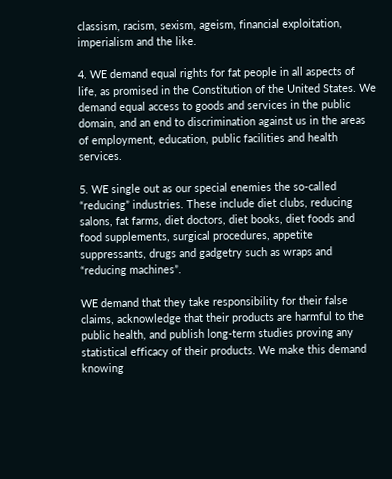classism, racism, sexism, ageism, financial exploitation, imperialism and the like.

4. WE demand equal rights for fat people in all aspects of life, as promised in the Constitution of the United States. We demand equal access to goods and services in the public domain, and an end to discrimination against us in the areas of employment, education, public facilities and health services.

5. WE single out as our special enemies the so-called “reducing” industries. These include diet clubs, reducing salons, fat farms, diet doctors, diet books, diet foods and food supplements, surgical procedures, appetite suppressants, drugs and gadgetry such as wraps and “reducing machines”.

WE demand that they take responsibility for their false claims, acknowledge that their products are harmful to the public health, and publish long-term studies proving any statistical efficacy of their products. We make this demand knowing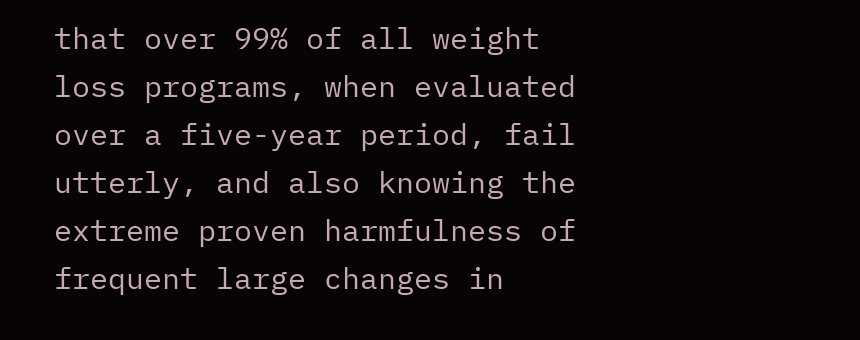that over 99% of all weight loss programs, when evaluated over a five-year period, fail utterly, and also knowing the extreme proven harmfulness of frequent large changes in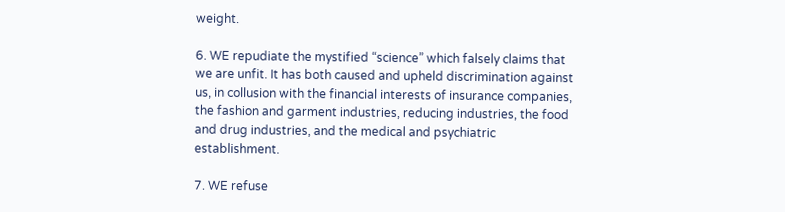weight.

6. WE repudiate the mystified “science” which falsely claims that we are unfit. It has both caused and upheld discrimination against us, in collusion with the financial interests of insurance companies, the fashion and garment industries, reducing industries, the food and drug industries, and the medical and psychiatric establishment.

7. WE refuse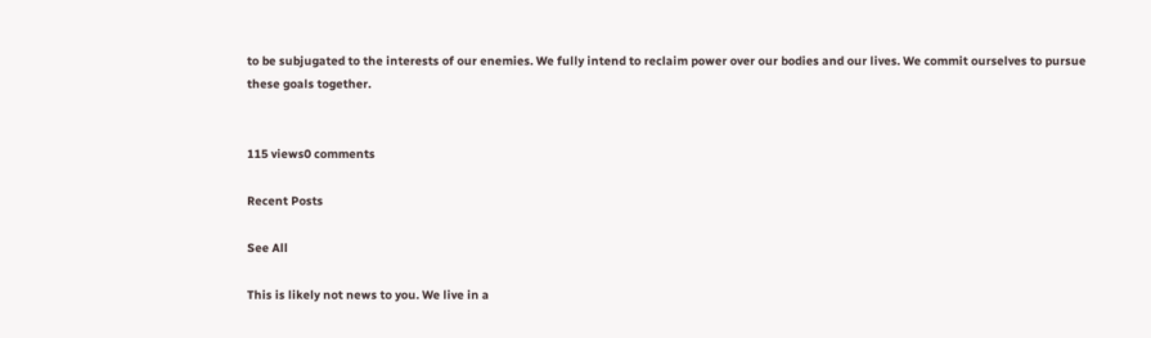to be subjugated to the interests of our enemies. We fully intend to reclaim power over our bodies and our lives. We commit ourselves to pursue these goals together.


115 views0 comments

Recent Posts

See All

This is likely not news to you. We live in a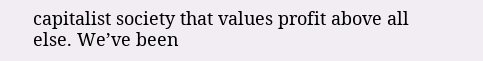capitalist society that values profit above all else. We’ve been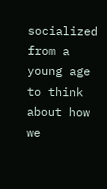socialized from a young age to think about how we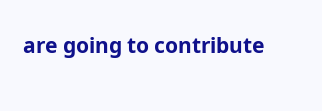are going to contribute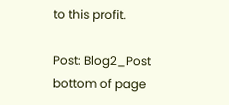to this profit.

Post: Blog2_Post
bottom of page